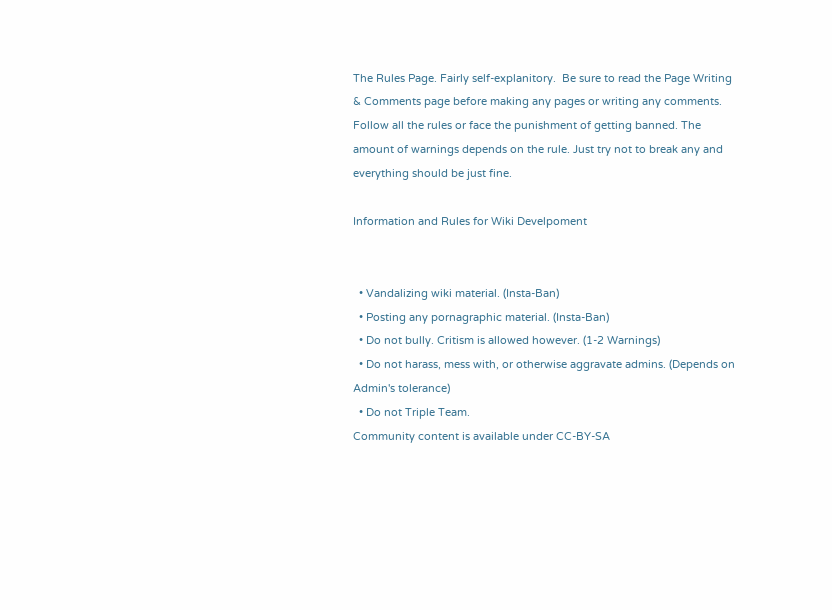The Rules Page. Fairly self-explanitory.  Be sure to read the Page Writing & Comments page before making any pages or writing any comments. Follow all the rules or face the punishment of getting banned. The amount of warnings depends on the rule. Just try not to break any and everything should be just fine.

Information and Rules for Wiki Develpoment


  • Vandalizing wiki material. (Insta-Ban)
  • Posting any pornagraphic material. (Insta-Ban)
  • Do not bully. Critism is allowed however. (1-2 Warnings)
  • Do not harass, mess with, or otherwise aggravate admins. (Depends on Admin's tolerance)
  • Do not Triple Team.
Community content is available under CC-BY-SA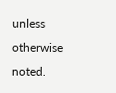unless otherwise noted.